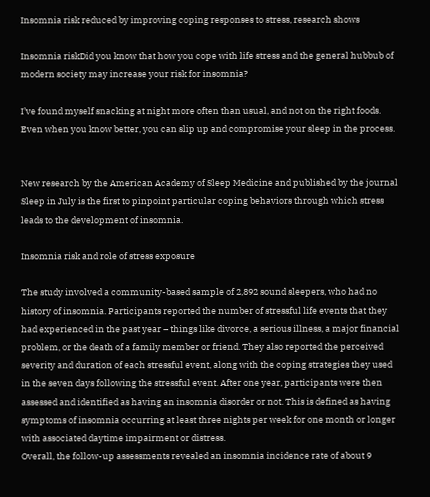Insomnia risk reduced by improving coping responses to stress, research shows

Insomnia riskDid you know that how you cope with life stress and the general hubbub of modern society may increase your risk for insomnia?

I’ve found myself snacking at night more often than usual, and not on the right foods. Even when you know better, you can slip up and compromise your sleep in the process.


New research by the American Academy of Sleep Medicine and published by the journal Sleep in July is the first to pinpoint particular coping behaviors through which stress leads to the development of insomnia.

Insomnia risk and role of stress exposure

The study involved a community-based sample of 2,892 sound sleepers, who had no history of insomnia. Participants reported the number of stressful life events that they had experienced in the past year – things like divorce, a serious illness, a major financial problem, or the death of a family member or friend. They also reported the perceived severity and duration of each stressful event, along with the coping strategies they used in the seven days following the stressful event. After one year, participants were then assessed and identified as having an insomnia disorder or not. This is defined as having symptoms of insomnia occurring at least three nights per week for one month or longer with associated daytime impairment or distress.
Overall, the follow-up assessments revealed an insomnia incidence rate of about 9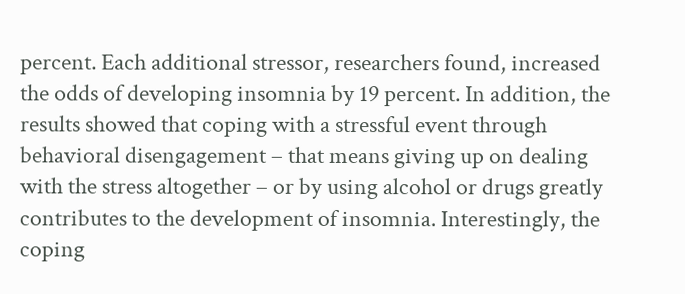percent. Each additional stressor, researchers found, increased the odds of developing insomnia by 19 percent. In addition, the results showed that coping with a stressful event through behavioral disengagement – that means giving up on dealing with the stress altogether – or by using alcohol or drugs greatly contributes to the development of insomnia. Interestingly, the coping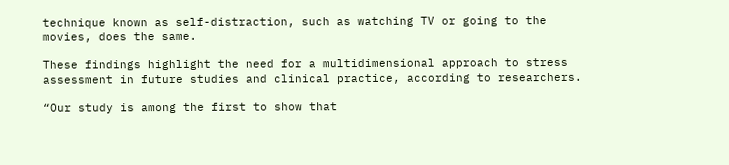technique known as self-distraction, such as watching TV or going to the movies, does the same.

These findings highlight the need for a multidimensional approach to stress assessment in future studies and clinical practice, according to researchers.

“Our study is among the first to show that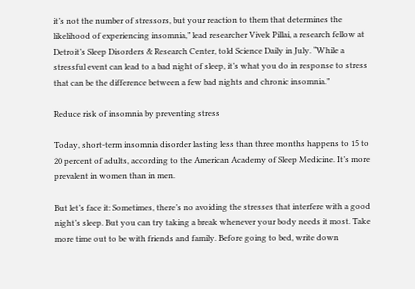it’s not the number of stressors, but your reaction to them that determines the likelihood of experiencing insomnia,” lead researcher Vivek Pillai, a research fellow at Detroit’s Sleep Disorders & Research Center, told Science Daily in July. “While a stressful event can lead to a bad night of sleep, it’s what you do in response to stress that can be the difference between a few bad nights and chronic insomnia.”

Reduce risk of insomnia by preventing stress

Today, short-term insomnia disorder lasting less than three months happens to 15 to 20 percent of adults, according to the American Academy of Sleep Medicine. It’s more prevalent in women than in men.

But let’s face it: Sometimes, there’s no avoiding the stresses that interfere with a good night’s sleep. But you can try taking a break whenever your body needs it most. Take more time out to be with friends and family. Before going to bed, write down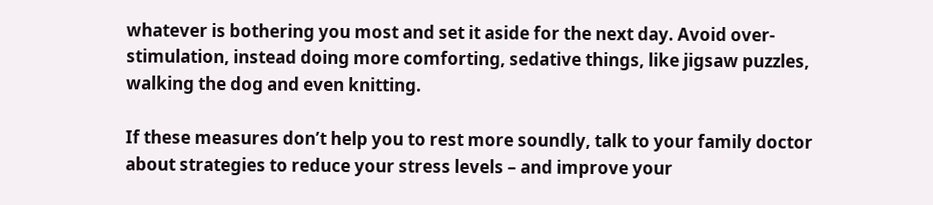whatever is bothering you most and set it aside for the next day. Avoid over-stimulation, instead doing more comforting, sedative things, like jigsaw puzzles, walking the dog and even knitting.

If these measures don’t help you to rest more soundly, talk to your family doctor about strategies to reduce your stress levels – and improve your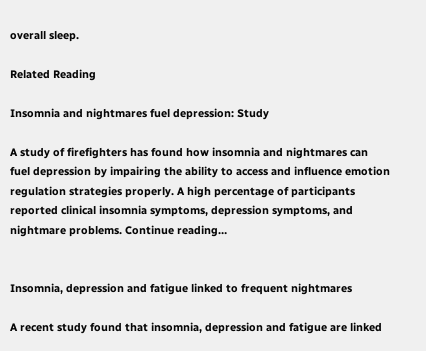overall sleep.

Related Reading

Insomnia and nightmares fuel depression: Study

A study of firefighters has found how insomnia and nightmares can fuel depression by impairing the ability to access and influence emotion regulation strategies properly. A high percentage of participants reported clinical insomnia symptoms, depression symptoms, and nightmare problems. Continue reading…


Insomnia, depression and fatigue linked to frequent nightmares

A recent study found that insomnia, depression and fatigue are linked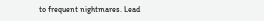to frequent nightmares. Lead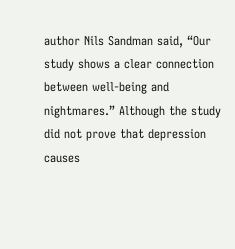author Nils Sandman said, “Our study shows a clear connection between well-being and nightmares.” Although the study did not prove that depression causes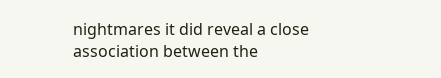nightmares it did reveal a close association between the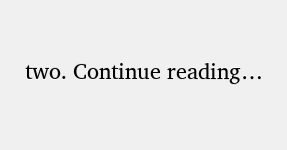two. Continue reading…